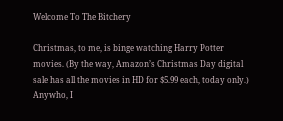Welcome To The Bitchery

Christmas, to me, is binge watching Harry Potter movies. (By the way, Amazon’s Christmas Day digital sale has all the movies in HD for $5.99 each, today only.) Anywho, I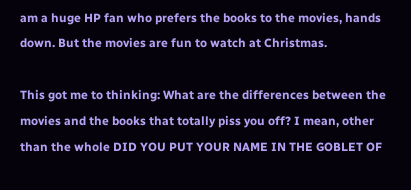am a huge HP fan who prefers the books to the movies, hands down. But the movies are fun to watch at Christmas.

This got me to thinking: What are the differences between the movies and the books that totally piss you off? I mean, other than the whole DID YOU PUT YOUR NAME IN THE GOBLET OF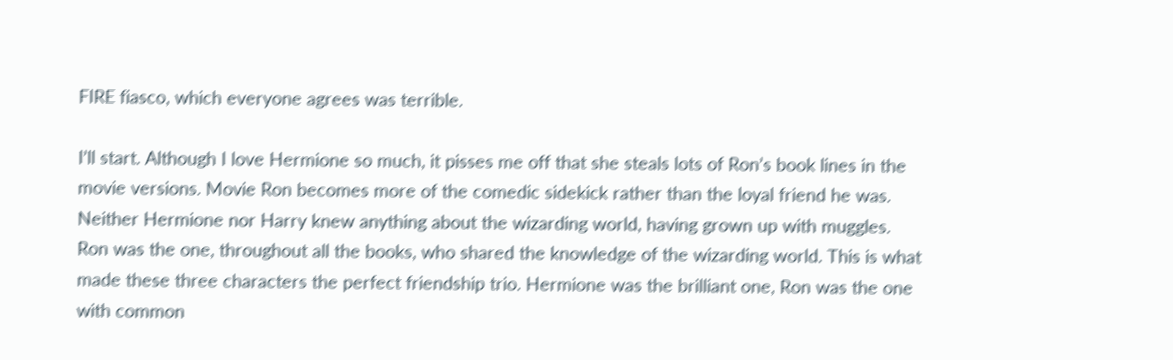FIRE fiasco, which everyone agrees was terrible.

I’ll start. Although I love Hermione so much, it pisses me off that she steals lots of Ron’s book lines in the movie versions. Movie Ron becomes more of the comedic sidekick rather than the loyal friend he was. Neither Hermione nor Harry knew anything about the wizarding world, having grown up with muggles. Ron was the one, throughout all the books, who shared the knowledge of the wizarding world. This is what made these three characters the perfect friendship trio. Hermione was the brilliant one, Ron was the one with common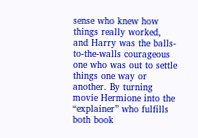sense who knew how things really worked, and Harry was the balls-to-the-walls courageous one who was out to settle things one way or another. By turning movie Hermione into the “explainer” who fulfills both book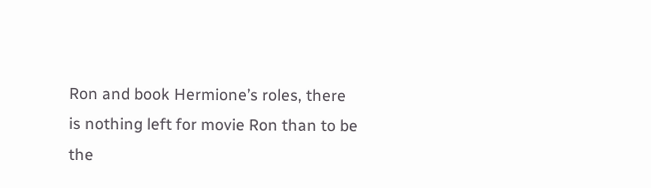Ron and book Hermione’s roles, there is nothing left for movie Ron than to be the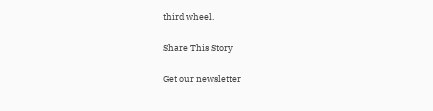third wheel.

Share This Story

Get our newsletter